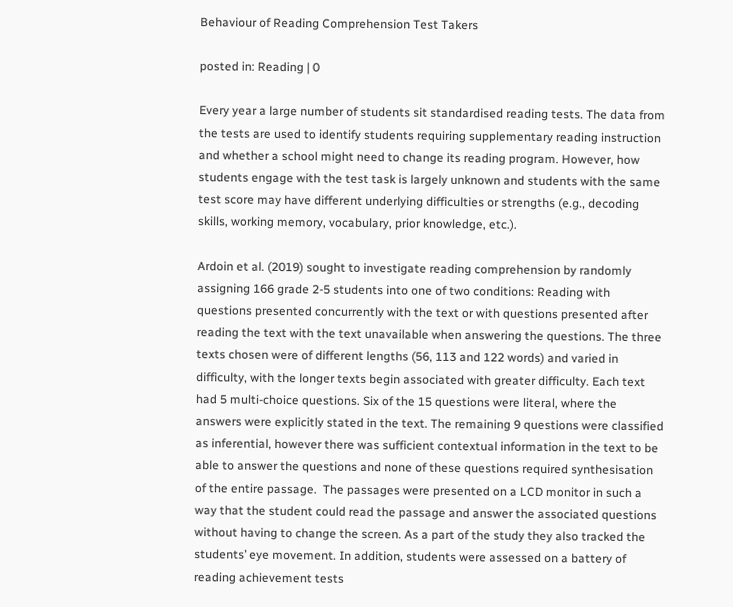Behaviour of Reading Comprehension Test Takers

posted in: Reading | 0

Every year a large number of students sit standardised reading tests. The data from the tests are used to identify students requiring supplementary reading instruction and whether a school might need to change its reading program. However, how students engage with the test task is largely unknown and students with the same test score may have different underlying difficulties or strengths (e.g., decoding skills, working memory, vocabulary, prior knowledge, etc.).

Ardoin et al. (2019) sought to investigate reading comprehension by randomly assigning 166 grade 2-5 students into one of two conditions: Reading with questions presented concurrently with the text or with questions presented after reading the text with the text unavailable when answering the questions. The three texts chosen were of different lengths (56, 113 and 122 words) and varied in difficulty, with the longer texts begin associated with greater difficulty. Each text had 5 multi-choice questions. Six of the 15 questions were literal, where the answers were explicitly stated in the text. The remaining 9 questions were classified as inferential, however there was sufficient contextual information in the text to be able to answer the questions and none of these questions required synthesisation of the entire passage.  The passages were presented on a LCD monitor in such a way that the student could read the passage and answer the associated questions without having to change the screen. As a part of the study they also tracked the students’ eye movement. In addition, students were assessed on a battery of reading achievement tests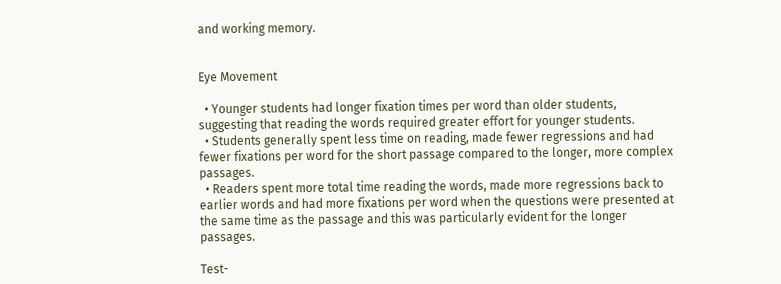and working memory.


Eye Movement

  • Younger students had longer fixation times per word than older students, suggesting that reading the words required greater effort for younger students.
  • Students generally spent less time on reading, made fewer regressions and had fewer fixations per word for the short passage compared to the longer, more complex passages.
  • Readers spent more total time reading the words, made more regressions back to earlier words and had more fixations per word when the questions were presented at the same time as the passage and this was particularly evident for the longer passages.

Test-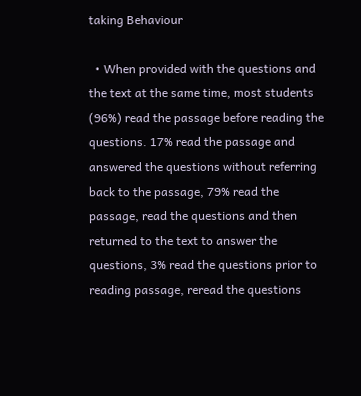taking Behaviour

  • When provided with the questions and the text at the same time, most students (96%) read the passage before reading the questions. 17% read the passage and answered the questions without referring back to the passage, 79% read the passage, read the questions and then returned to the text to answer the questions, 3% read the questions prior to reading passage, reread the questions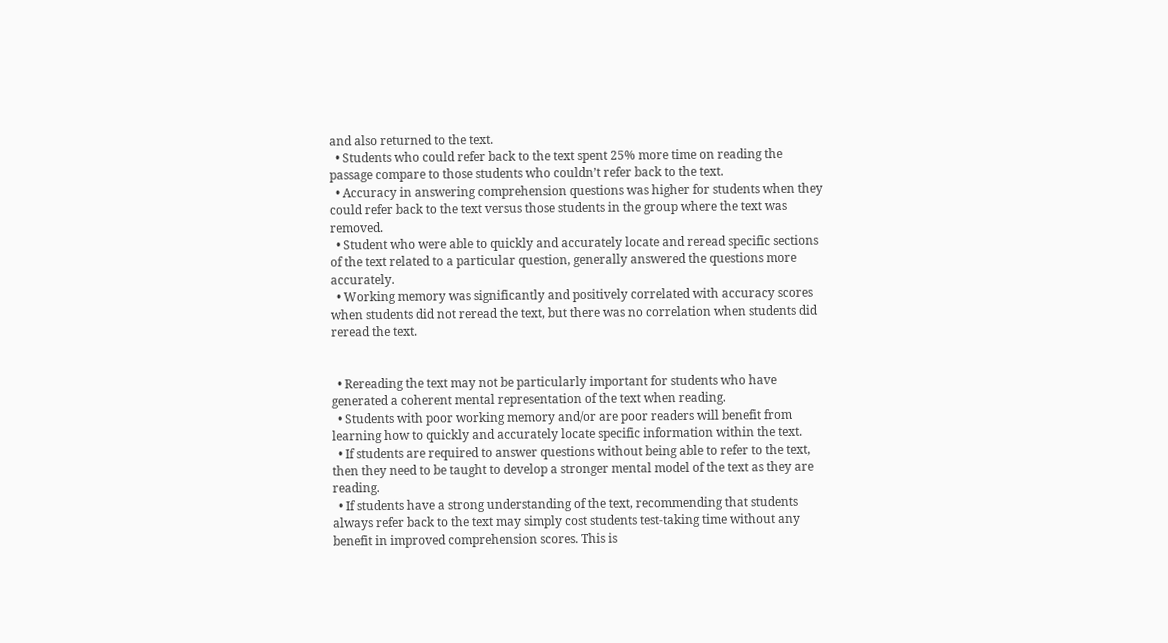and also returned to the text.
  • Students who could refer back to the text spent 25% more time on reading the passage compare to those students who couldn’t refer back to the text.
  • Accuracy in answering comprehension questions was higher for students when they could refer back to the text versus those students in the group where the text was removed.
  • Student who were able to quickly and accurately locate and reread specific sections of the text related to a particular question, generally answered the questions more accurately.
  • Working memory was significantly and positively correlated with accuracy scores when students did not reread the text, but there was no correlation when students did reread the text.


  • Rereading the text may not be particularly important for students who have generated a coherent mental representation of the text when reading.
  • Students with poor working memory and/or are poor readers will benefit from learning how to quickly and accurately locate specific information within the text.
  • If students are required to answer questions without being able to refer to the text, then they need to be taught to develop a stronger mental model of the text as they are reading.
  • If students have a strong understanding of the text, recommending that students always refer back to the text may simply cost students test-taking time without any benefit in improved comprehension scores. This is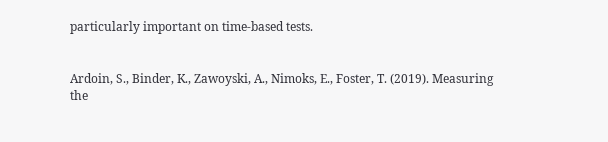particularly important on time-based tests.


Ardoin, S., Binder, K., Zawoyski, A., Nimoks, E., Foster, T. (2019). Measuring the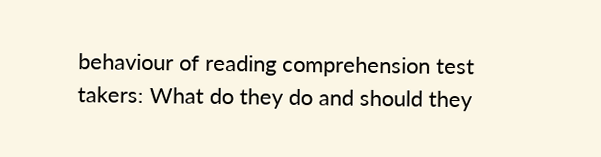behaviour of reading comprehension test takers: What do they do and should they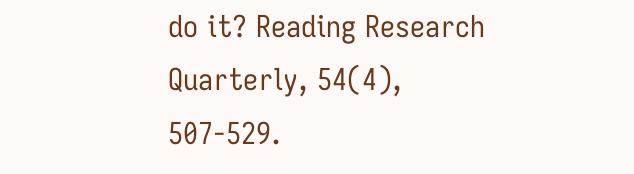do it? Reading Research Quarterly, 54(4), 507-529.